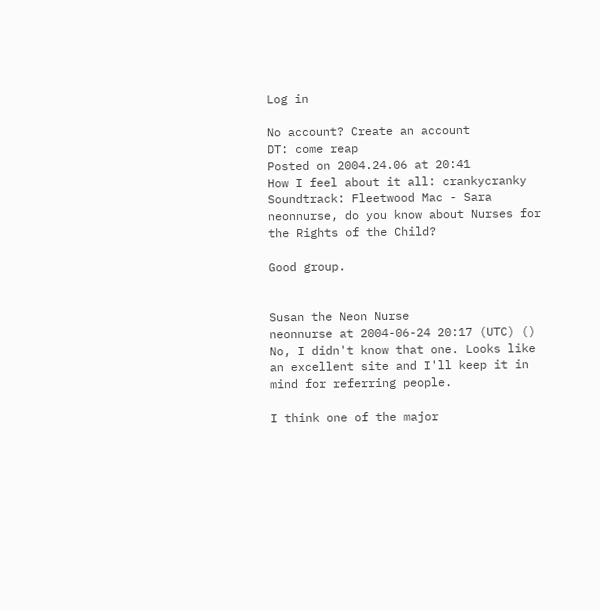Log in

No account? Create an account
DT: come reap
Posted on 2004.24.06 at 20:41
How I feel about it all: crankycranky
Soundtrack: Fleetwood Mac - Sara
neonnurse, do you know about Nurses for the Rights of the Child?

Good group.


Susan the Neon Nurse
neonnurse at 2004-06-24 20:17 (UTC) ()
No, I didn't know that one. Looks like an excellent site and I'll keep it in mind for referring people.

I think one of the major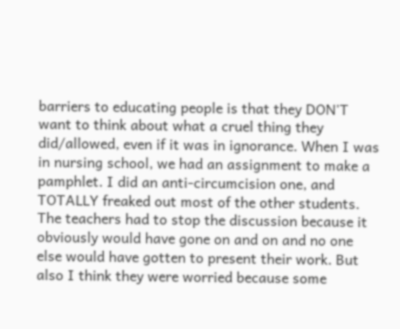barriers to educating people is that they DON'T want to think about what a cruel thing they did/allowed, even if it was in ignorance. When I was in nursing school, we had an assignment to make a pamphlet. I did an anti-circumcision one, and TOTALLY freaked out most of the other students. The teachers had to stop the discussion because it obviously would have gone on and on and no one else would have gotten to present their work. But also I think they were worried because some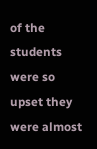of the students were so upset they were almost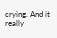crying. And it really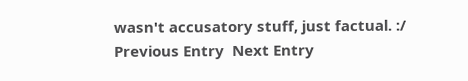wasn't accusatory stuff, just factual. :/
Previous Entry  Next Entry